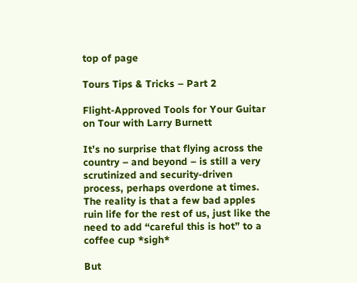top of page

Tours Tips & Tricks – Part 2

Flight-Approved Tools for Your Guitar on Tour with Larry Burnett

It’s no surprise that flying across the country – and beyond – is still a very scrutinized and security-driven process, perhaps overdone at times. The reality is that a few bad apples ruin life for the rest of us, just like the need to add “careful this is hot” to a coffee cup *sigh*

But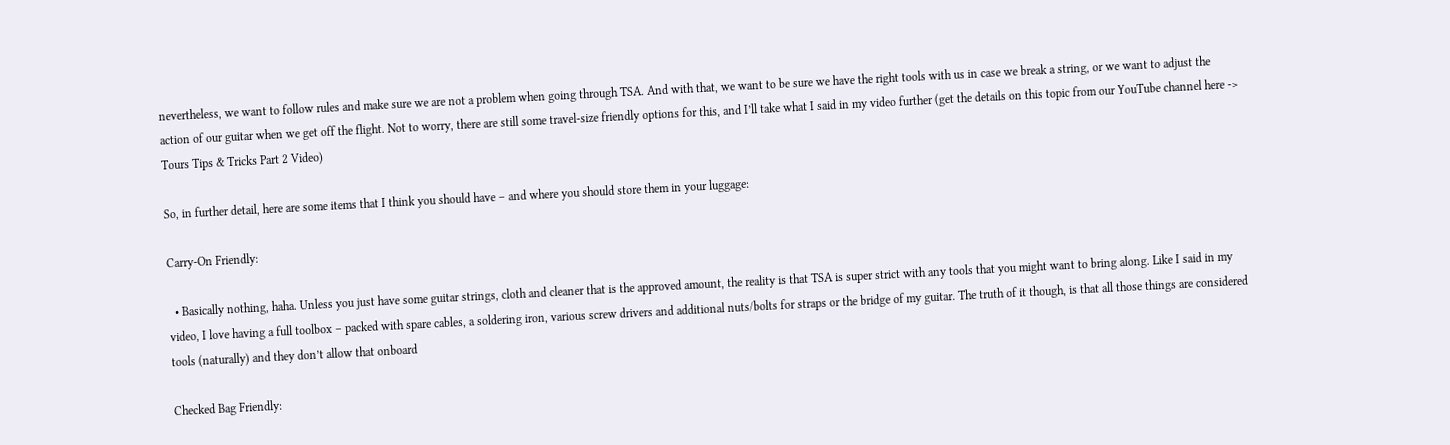nevertheless, we want to follow rules and make sure we are not a problem when going through TSA. And with that, we want to be sure we have the right tools with us in case we break a string, or we want to adjust the action of our guitar when we get off the flight. Not to worry, there are still some travel-size friendly options for this, and I’ll take what I said in my video further (get the details on this topic from our YouTube channel here -> Tours Tips & Tricks Part 2 Video)

So, in further detail, here are some items that I think you should have – and where you should store them in your luggage:

Carry-On Friendly:

  • Basically nothing, haha. Unless you just have some guitar strings, cloth and cleaner that is the approved amount, the reality is that TSA is super strict with any tools that you might want to bring along. Like I said in my video, I love having a full toolbox – packed with spare cables, a soldering iron, various screw drivers and additional nuts/bolts for straps or the bridge of my guitar. The truth of it though, is that all those things are considered tools (naturally) and they don’t allow that onboard

Checked Bag Friendly: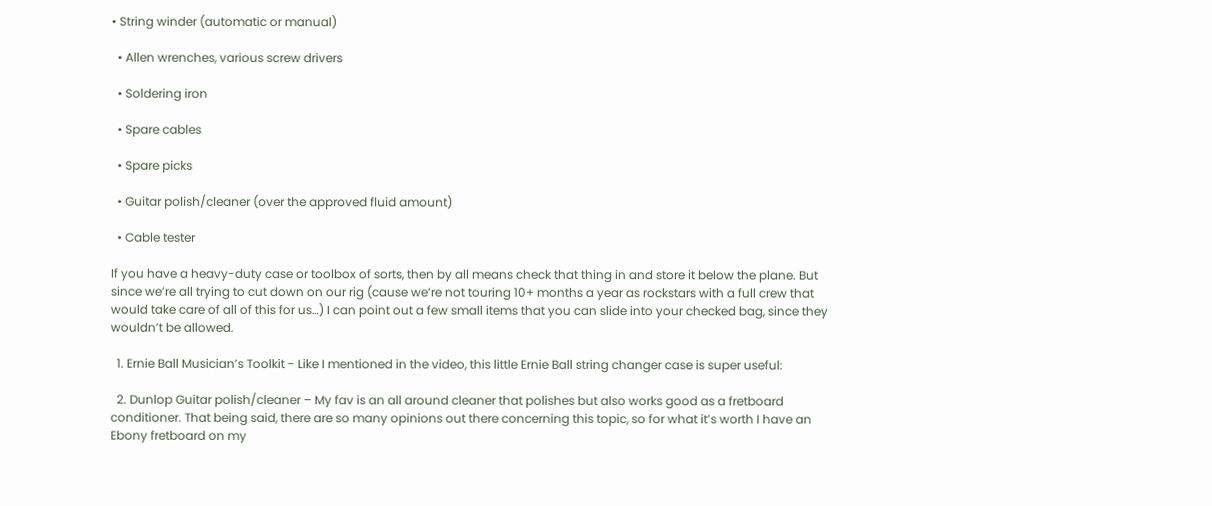• String winder (automatic or manual)

  • Allen wrenches, various screw drivers

  • Soldering iron

  • Spare cables

  • Spare picks

  • Guitar polish/cleaner (over the approved fluid amount)

  • Cable tester

If you have a heavy-duty case or toolbox of sorts, then by all means check that thing in and store it below the plane. But since we’re all trying to cut down on our rig (cause we’re not touring 10+ months a year as rockstars with a full crew that would take care of all of this for us…) I can point out a few small items that you can slide into your checked bag, since they wouldn’t be allowed.

  1. Ernie Ball Musician’s Toolkit - Like I mentioned in the video, this little Ernie Ball string changer case is super useful:

  2. Dunlop Guitar polish/cleaner – My fav is an all around cleaner that polishes but also works good as a fretboard conditioner. That being said, there are so many opinions out there concerning this topic, so for what it’s worth I have an Ebony fretboard on my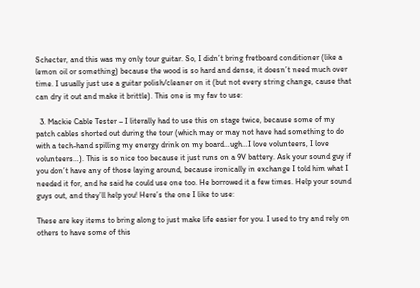Schecter, and this was my only tour guitar. So, I didn’t bring fretboard conditioner (like a lemon oil or something) because the wood is so hard and dense, it doesn’t need much over time. I usually just use a guitar polish/cleaner on it (but not every string change, cause that can dry it out and make it brittle). This one is my fav to use:

  3. Mackie Cable Tester – I literally had to use this on stage twice, because some of my patch cables shorted out during the tour (which may or may not have had something to do with a tech-hand spilling my energy drink on my board…ugh…I love volunteers, I love volunteers…). This is so nice too because it just runs on a 9V battery. Ask your sound guy if you don’t have any of those laying around, because ironically in exchange I told him what I needed it for, and he said he could use one too. He borrowed it a few times. Help your sound guys out, and they’ll help you! Here’s the one I like to use:

These are key items to bring along to just make life easier for you. I used to try and rely on others to have some of this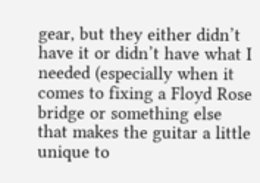gear, but they either didn’t have it or didn’t have what I needed (especially when it comes to fixing a Floyd Rose bridge or something else that makes the guitar a little unique to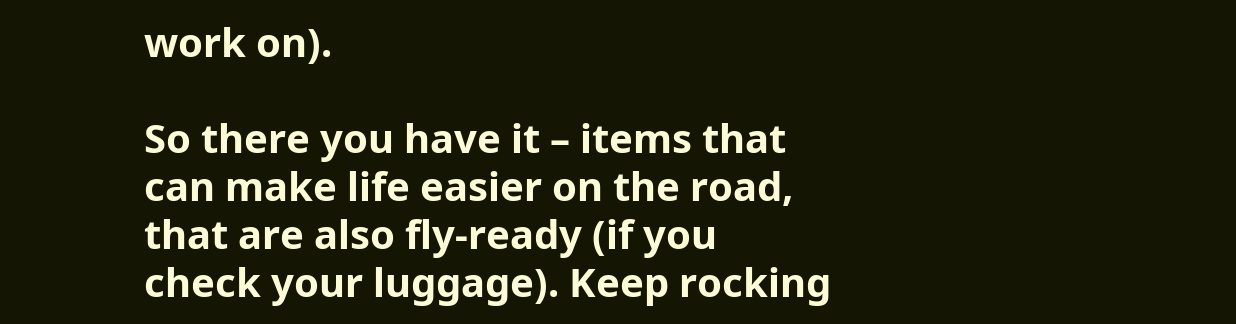work on).

So there you have it – items that can make life easier on the road, that are also fly-ready (if you check your luggage). Keep rocking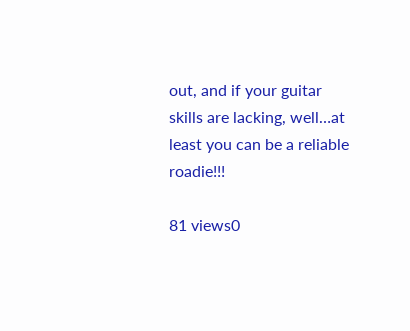out, and if your guitar skills are lacking, well…at least you can be a reliable roadie!!!

81 views0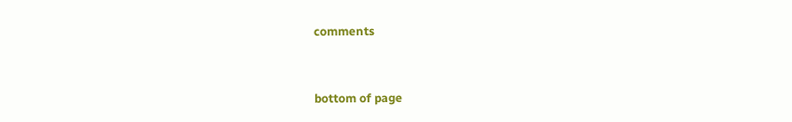comments


bottom of page